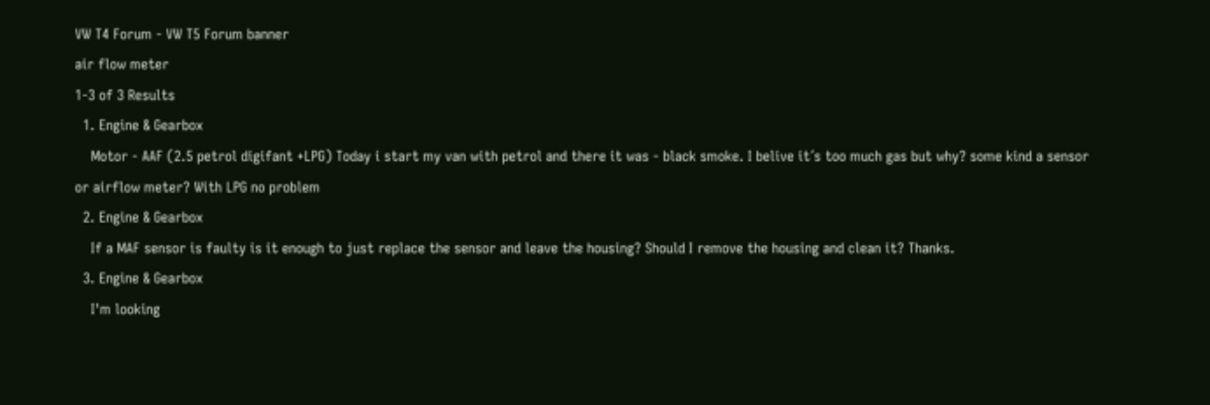VW T4 Forum - VW T5 Forum banner
air flow meter
1-3 of 3 Results
  1. Engine & Gearbox
    Motor - AAF (2.5 petrol digifant +LPG) Today i start my van with petrol and there it was - black smoke. I belive it´s too much gas but why? some kind a sensor or airflow meter? With LPG no problem
  2. Engine & Gearbox
    If a MAF sensor is faulty is it enough to just replace the sensor and leave the housing? Should I remove the housing and clean it? Thanks.
  3. Engine & Gearbox
    I'm looking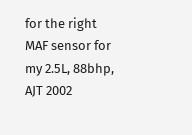for the right MAF sensor for my 2.5L, 88bhp, AJT 2002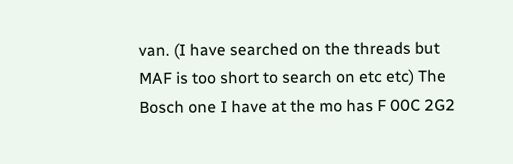van. (I have searched on the threads but MAF is too short to search on etc etc) The Bosch one I have at the mo has F 00C 2G2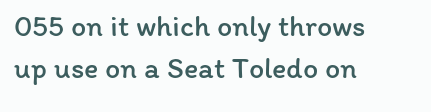055 on it which only throws up use on a Seat Toledo on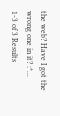the web? Have I got the wrong one in it? :*...
1-3 of 3 Results